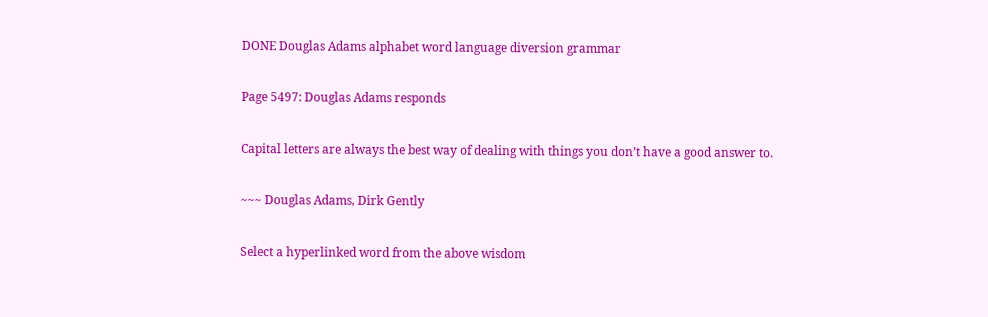DONE Douglas Adams alphabet word language diversion grammar

Page 5497: Douglas Adams responds

Capital letters are always the best way of dealing with things you don’t have a good answer to.

~~~ Douglas Adams, Dirk Gently

Select a hyperlinked word from the above wisdom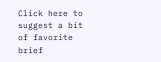Click here to suggest a bit of favorite brief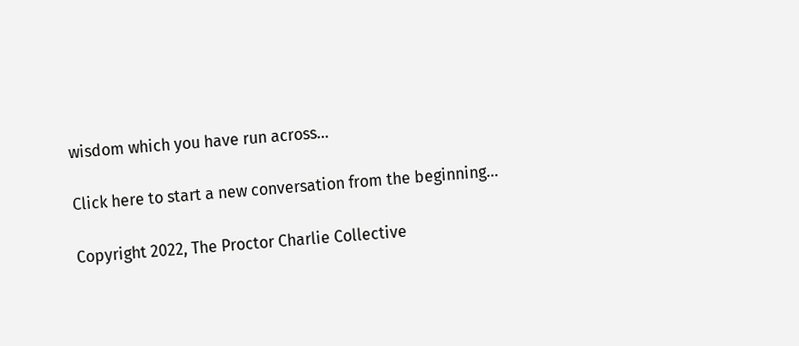wisdom which you have run across…

Click here to start a new conversation from the beginning…

Copyright 2022, The Proctor Charlie Collective